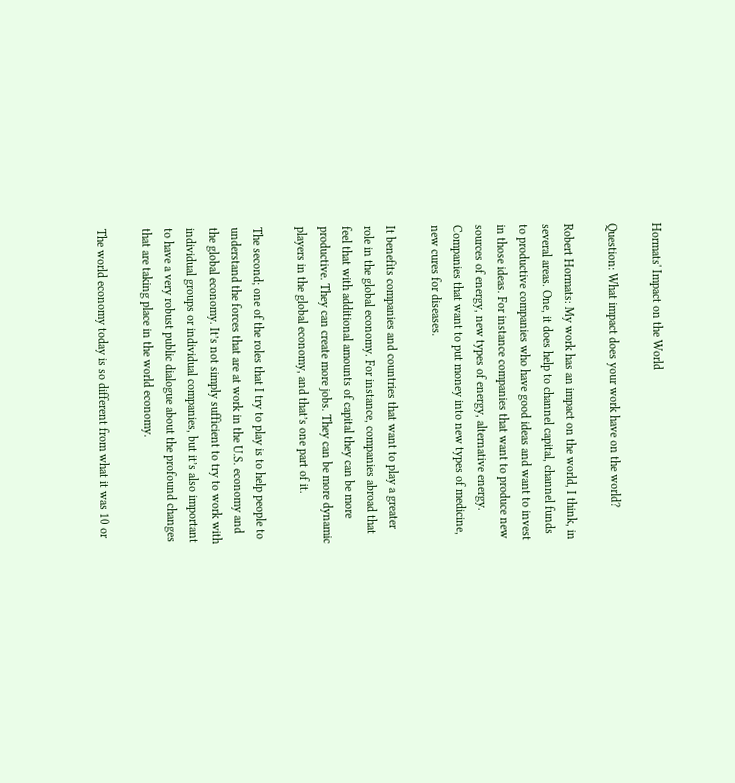Hormats' Impact on the World

Question: What impact does your work have on the world?

Robert Hormats: My work has an impact on the world, I think, in several areas. One, it does help to channel capital, channel funds to productive companies who have good ideas and want to invest in those ideas. For instance companies that want to produce new sources of energy, new types of energy, alternative energy. Companies that want to put money into new types of medicine, new cures for diseases.

It benefits companies and countries that want to play a greater role in the global economy. For instance, companies abroad that feel that with additional amounts of capital they can be more productive. They can create more jobs. They can be more dynamic players in the global economy, and that’s one part of it.

The second; one of the roles that I try to play is to help people to understand the forces that are at work in the U.S. economy and the global economy. It’s not simply sufficient to try to work with individual groups or individual companies, but it’s also important to have a very robust public dialogue about the profound changes that are taking place in the world economy.

The world economy today is so different from what it was 10 or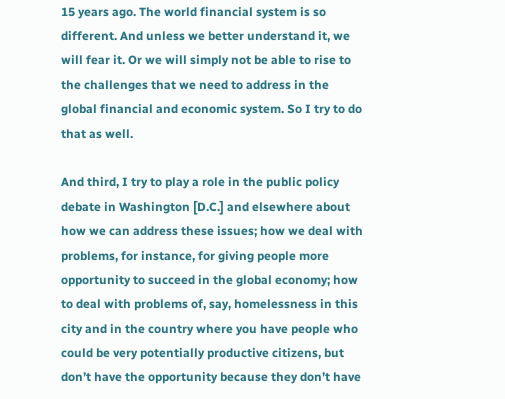15 years ago. The world financial system is so different. And unless we better understand it, we will fear it. Or we will simply not be able to rise to the challenges that we need to address in the global financial and economic system. So I try to do that as well.

And third, I try to play a role in the public policy debate in Washington [D.C.] and elsewhere about how we can address these issues; how we deal with problems, for instance, for giving people more opportunity to succeed in the global economy; how to deal with problems of, say, homelessness in this city and in the country where you have people who could be very potentially productive citizens, but don’t have the opportunity because they don’t have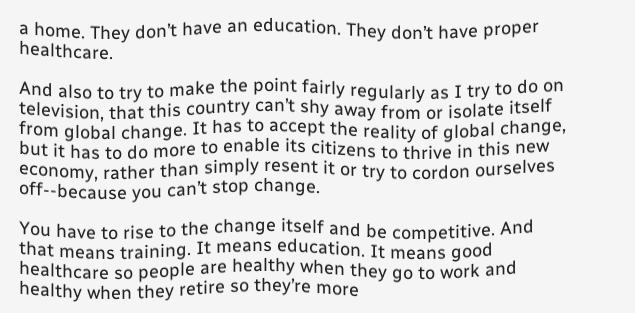a home. They don’t have an education. They don’t have proper healthcare.

And also to try to make the point fairly regularly as I try to do on television, that this country can’t shy away from or isolate itself from global change. It has to accept the reality of global change, but it has to do more to enable its citizens to thrive in this new economy, rather than simply resent it or try to cordon ourselves off--because you can’t stop change.

You have to rise to the change itself and be competitive. And that means training. It means education. It means good healthcare so people are healthy when they go to work and healthy when they retire so they’re more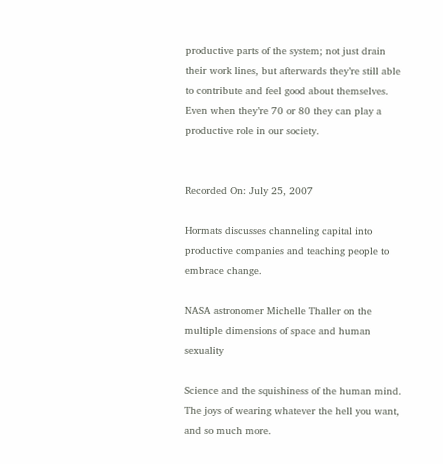productive parts of the system; not just drain their work lines, but afterwards they’re still able to contribute and feel good about themselves. Even when they’re 70 or 80 they can play a productive role in our society.


Recorded On: July 25, 2007

Hormats discusses channeling capital into productive companies and teaching people to embrace change.

NASA astronomer Michelle Thaller on the multiple dimensions of space and human sexuality

Science and the squishiness of the human mind. The joys of wearing whatever the hell you want, and so much more.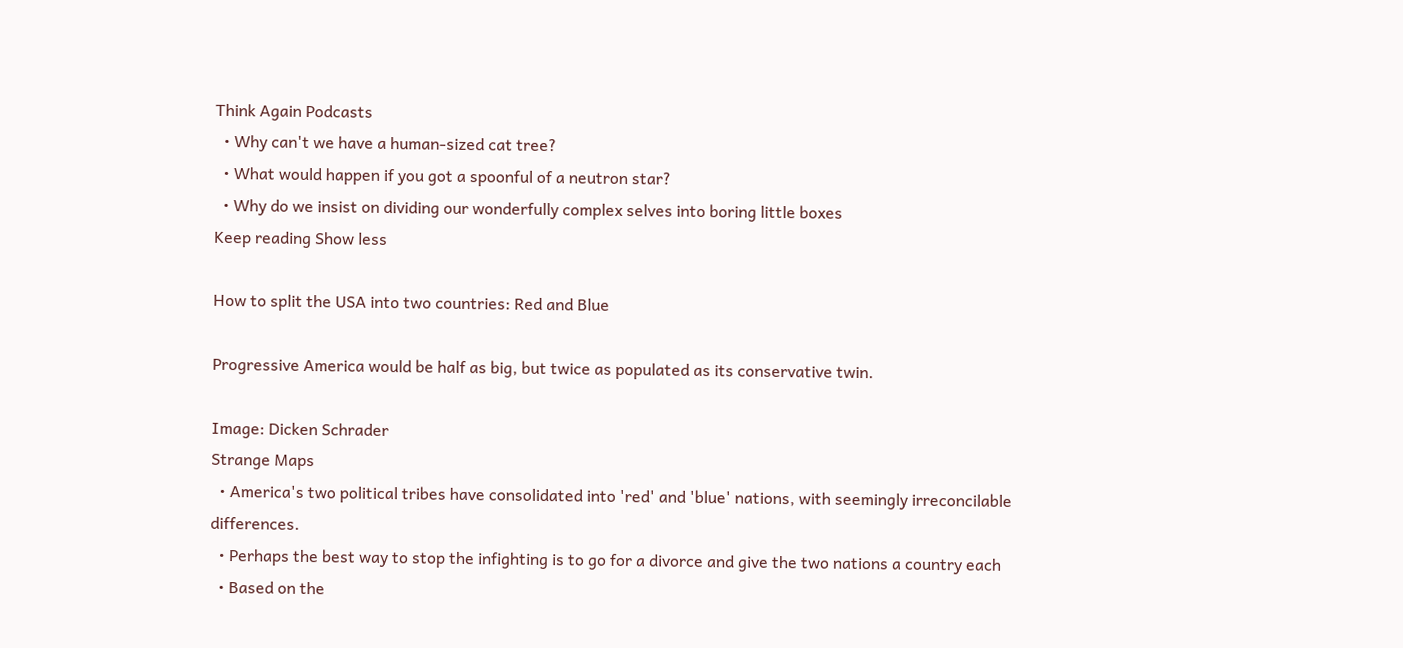Think Again Podcasts
  • Why can't we have a human-sized cat tree?
  • What would happen if you got a spoonful of a neutron star?
  • Why do we insist on dividing our wonderfully complex selves into boring little boxes
Keep reading Show less

How to split the USA into two countries: Red and Blue

Progressive America would be half as big, but twice as populated as its conservative twin.

Image: Dicken Schrader
Strange Maps
  • America's two political tribes have consolidated into 'red' and 'blue' nations, with seemingly irreconcilable differences.
  • Perhaps the best way to stop the infighting is to go for a divorce and give the two nations a country each
  • Based on the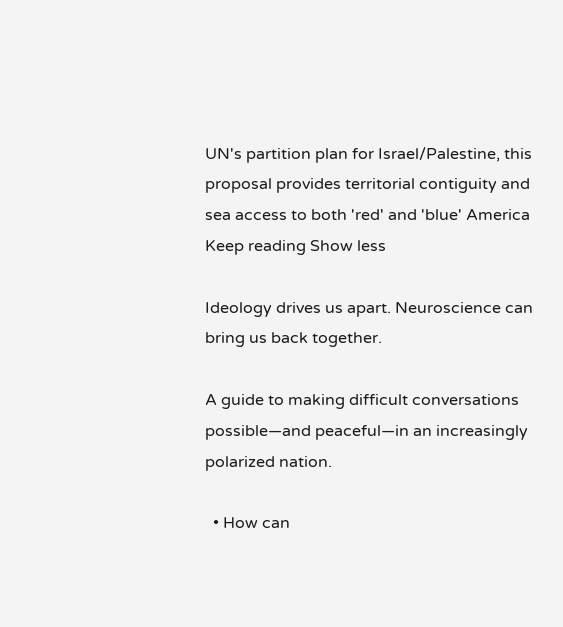UN's partition plan for Israel/Palestine, this proposal provides territorial contiguity and sea access to both 'red' and 'blue' America
Keep reading Show less

Ideology drives us apart. Neuroscience can bring us back together.

A guide to making difficult conversations possible—and peaceful—in an increasingly polarized nation.

  • How can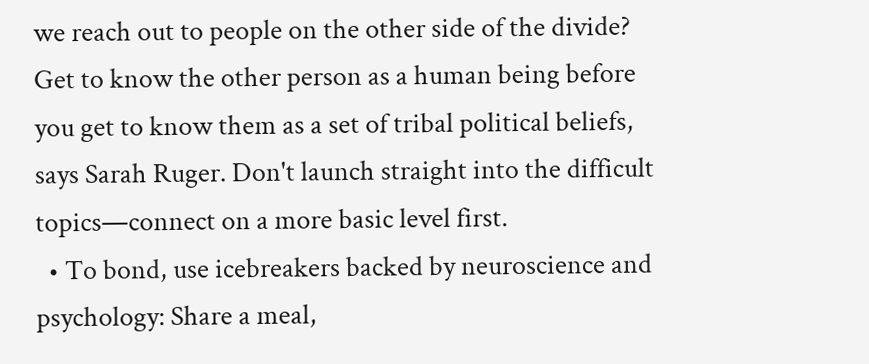we reach out to people on the other side of the divide? Get to know the other person as a human being before you get to know them as a set of tribal political beliefs, says Sarah Ruger. Don't launch straight into the difficult topics—connect on a more basic level first.
  • To bond, use icebreakers backed by neuroscience and psychology: Share a meal,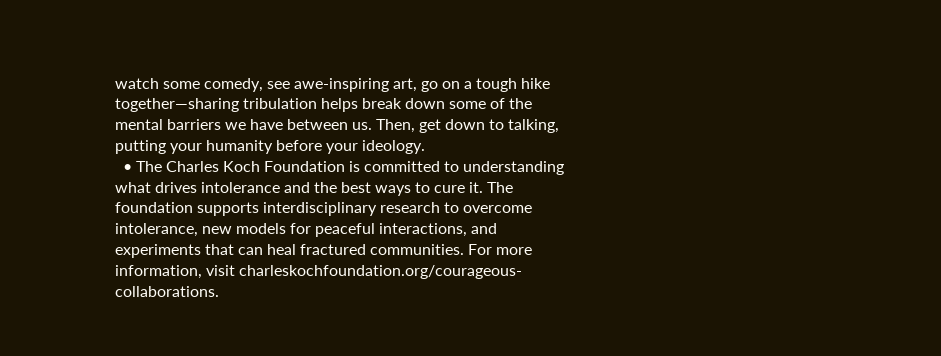watch some comedy, see awe-inspiring art, go on a tough hike together—sharing tribulation helps break down some of the mental barriers we have between us. Then, get down to talking, putting your humanity before your ideology.
  • The Charles Koch Foundation is committed to understanding what drives intolerance and the best ways to cure it. The foundation supports interdisciplinary research to overcome intolerance, new models for peaceful interactions, and experiments that can heal fractured communities. For more information, visit charleskochfoundation.org/courageous-collaborations.